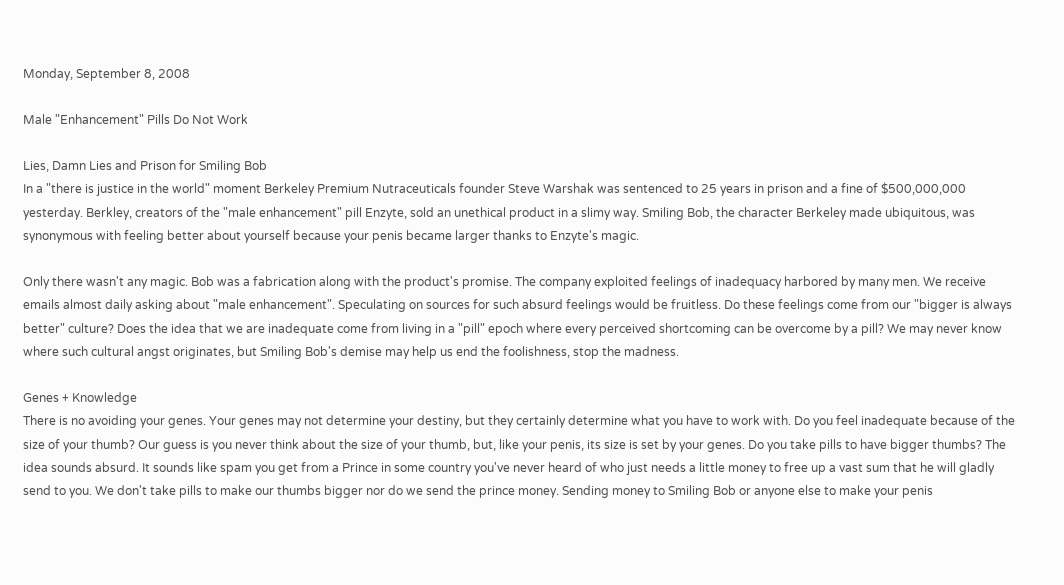Monday, September 8, 2008

Male "Enhancement" Pills Do Not Work

Lies, Damn Lies and Prison for Smiling Bob
In a "there is justice in the world" moment Berkeley Premium Nutraceuticals founder Steve Warshak was sentenced to 25 years in prison and a fine of $500,000,000 yesterday. Berkley, creators of the "male enhancement" pill Enzyte, sold an unethical product in a slimy way. Smiling Bob, the character Berkeley made ubiquitous, was synonymous with feeling better about yourself because your penis became larger thanks to Enzyte's magic.

Only there wasn't any magic. Bob was a fabrication along with the product's promise. The company exploited feelings of inadequacy harbored by many men. We receive emails almost daily asking about "male enhancement". Speculating on sources for such absurd feelings would be fruitless. Do these feelings come from our "bigger is always better" culture? Does the idea that we are inadequate come from living in a "pill" epoch where every perceived shortcoming can be overcome by a pill? We may never know where such cultural angst originates, but Smiling Bob's demise may help us end the foolishness, stop the madness.

Genes + Knowledge
There is no avoiding your genes. Your genes may not determine your destiny, but they certainly determine what you have to work with. Do you feel inadequate because of the size of your thumb? Our guess is you never think about the size of your thumb, but, like your penis, its size is set by your genes. Do you take pills to have bigger thumbs? The idea sounds absurd. It sounds like spam you get from a Prince in some country you've never heard of who just needs a little money to free up a vast sum that he will gladly send to you. We don't take pills to make our thumbs bigger nor do we send the prince money. Sending money to Smiling Bob or anyone else to make your penis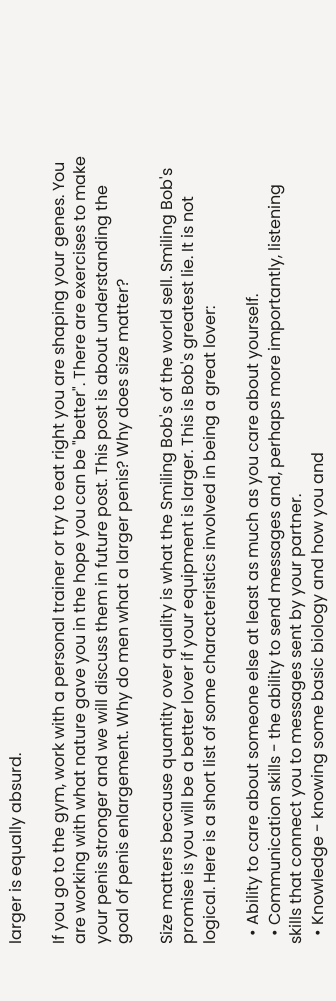larger is equally absurd.

If you go to the gym, work with a personal trainer or try to eat right you are shaping your genes. You are working with what nature gave you in the hope you can be "better". There are exercises to make your penis stronger and we will discuss them in future post. This post is about understanding the goal of penis enlargement. Why do men what a larger penis? Why does size matter?

Size matters because quantity over quality is what the Smiling Bob's of the world sell. Smiling Bob's promise is you will be a better lover if your equipment is larger. This is Bob's greatest lie. It is not logical. Here is a short list of some characteristics involved in being a great lover:

  • Ability to care about someone else at least as much as you care about yourself.
  • Communication skills - the ability to send messages and, perhaps more importantly, listening skills that connect you to messages sent by your partner.
  • Knowledge - knowing some basic biology and how you and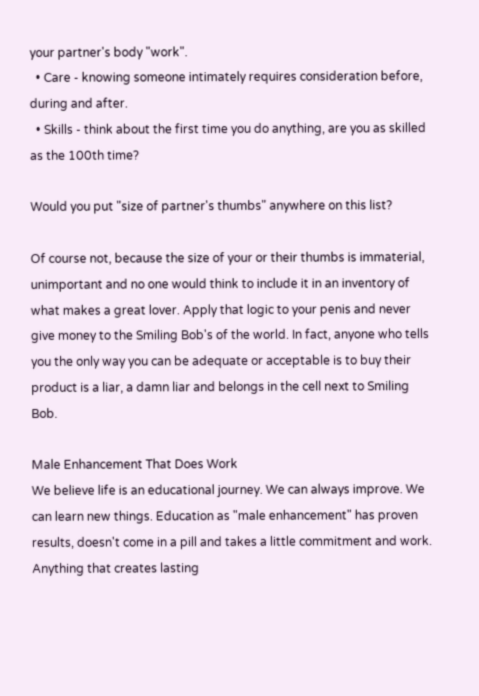your partner's body "work".
  • Care - knowing someone intimately requires consideration before, during and after.
  • Skills - think about the first time you do anything, are you as skilled as the 100th time?

Would you put "size of partner's thumbs" anywhere on this list?

Of course not, because the size of your or their thumbs is immaterial, unimportant and no one would think to include it in an inventory of what makes a great lover. Apply that logic to your penis and never give money to the Smiling Bob's of the world. In fact, anyone who tells you the only way you can be adequate or acceptable is to buy their product is a liar, a damn liar and belongs in the cell next to Smiling Bob.

Male Enhancement That Does Work
We believe life is an educational journey. We can always improve. We can learn new things. Education as "male enhancement" has proven results, doesn't come in a pill and takes a little commitment and work. Anything that creates lasting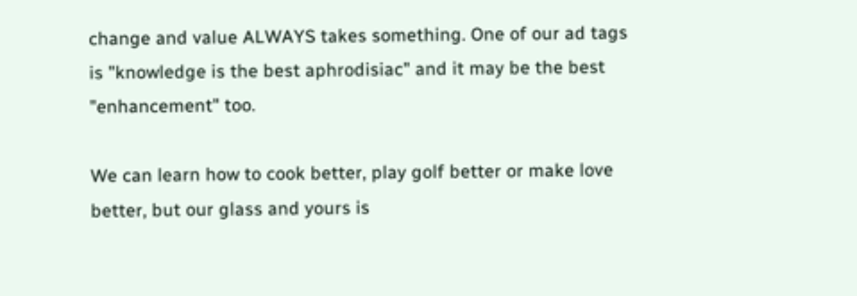change and value ALWAYS takes something. One of our ad tags is "knowledge is the best aphrodisiac" and it may be the best "enhancement" too.

We can learn how to cook better, play golf better or make love better, but our glass and yours is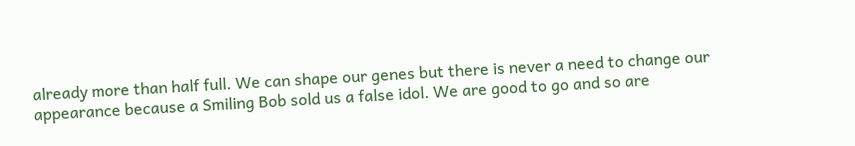already more than half full. We can shape our genes but there is never a need to change our appearance because a Smiling Bob sold us a false idol. We are good to go and so are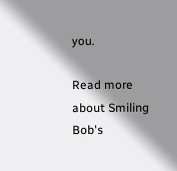you.

Read more about Smiling Bob's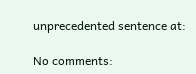unprecedented sentence at:

No comments: